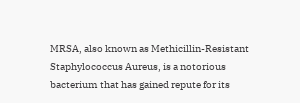MRSA, also known as Methicillin-Resistant Staphylococcus Aureus, is a notorious bacterium that has gained repute for its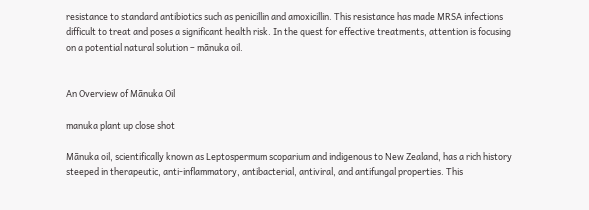resistance to standard antibiotics such as penicillin and amoxicillin. This resistance has made MRSA infections difficult to treat and poses a significant health risk. In the quest for effective treatments, attention is focusing on a potential natural solution – mānuka oil.


An Overview of Mānuka Oil

manuka plant up close shot

Mānuka oil, scientifically known as Leptospermum scoparium and indigenous to New Zealand, has a rich history steeped in therapeutic, anti-inflammatory, antibacterial, antiviral, and antifungal properties. This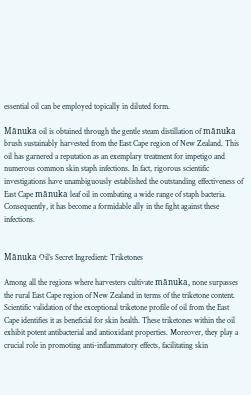essential oil can be employed topically in diluted form.

Mānuka oil is obtained through the gentle steam distillation of mānuka brush sustainably harvested from the East Cape region of New Zealand. This oil has garnered a reputation as an exemplary treatment for impetigo and numerous common skin staph infections. In fact, rigorous scientific investigations have unambiguously established the outstanding effectiveness of East Cape mānuka leaf oil in combating a wide range of staph bacteria. Consequently, it has become a formidable ally in the fight against these infections.


Mānuka Oil’s Secret Ingredient: Triketones

Among all the regions where harvesters cultivate mānuka, none surpasses the rural East Cape region of New Zealand in terms of the triketone content. Scientific validation of the exceptional triketone profile of oil from the East Cape identifies it as beneficial for skin health. These triketones within the oil exhibit potent antibacterial and antioxidant properties. Moreover, they play a crucial role in promoting anti-inflammatory effects, facilitating skin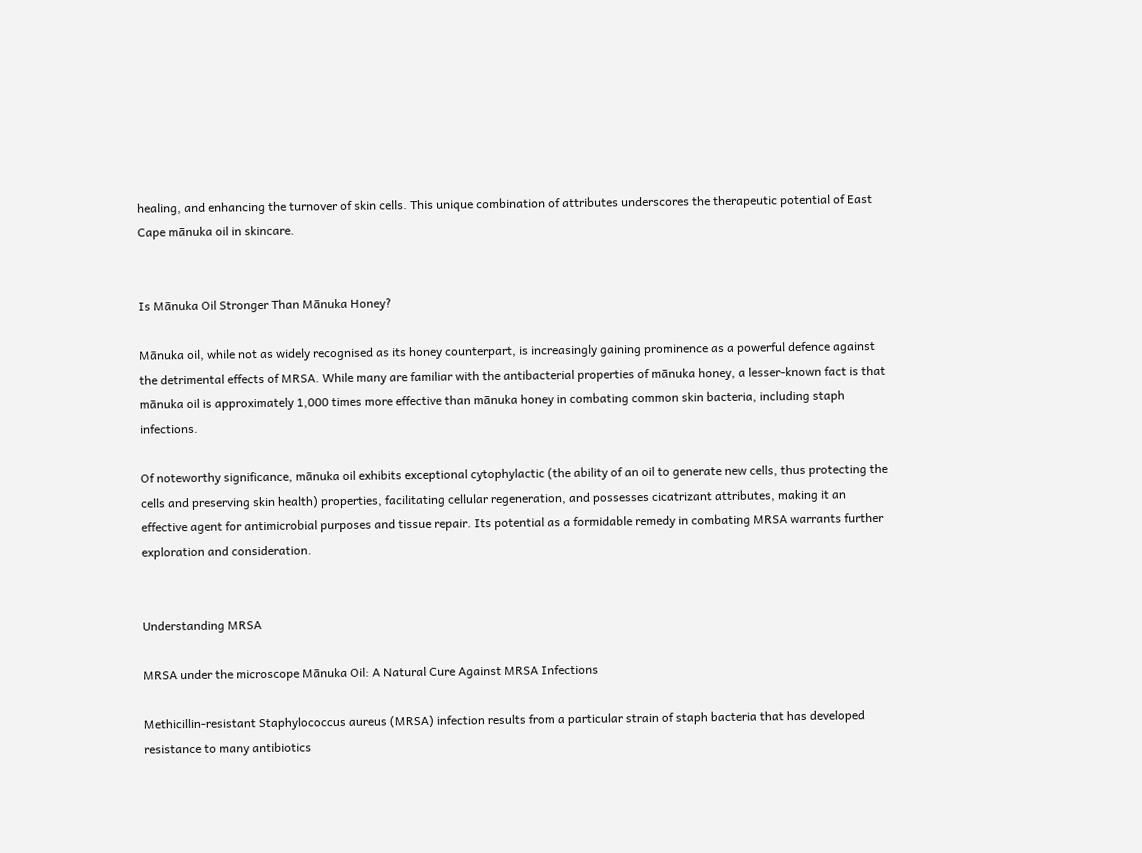healing, and enhancing the turnover of skin cells. This unique combination of attributes underscores the therapeutic potential of East Cape mānuka oil in skincare.


Is Mānuka Oil Stronger Than Mānuka Honey?

Mānuka oil, while not as widely recognised as its honey counterpart, is increasingly gaining prominence as a powerful defence against the detrimental effects of MRSA. While many are familiar with the antibacterial properties of mānuka honey, a lesser-known fact is that mānuka oil is approximately 1,000 times more effective than mānuka honey in combating common skin bacteria, including staph infections.

Of noteworthy significance, mānuka oil exhibits exceptional cytophylactic (the ability of an oil to generate new cells, thus protecting the cells and preserving skin health) properties, facilitating cellular regeneration, and possesses cicatrizant attributes, making it an effective agent for antimicrobial purposes and tissue repair. Its potential as a formidable remedy in combating MRSA warrants further exploration and consideration.


Understanding MRSA

MRSA under the microscope Mānuka Oil: A Natural Cure Against MRSA Infections

Methicillin-resistant Staphylococcus aureus (MRSA) infection results from a particular strain of staph bacteria that has developed resistance to many antibiotics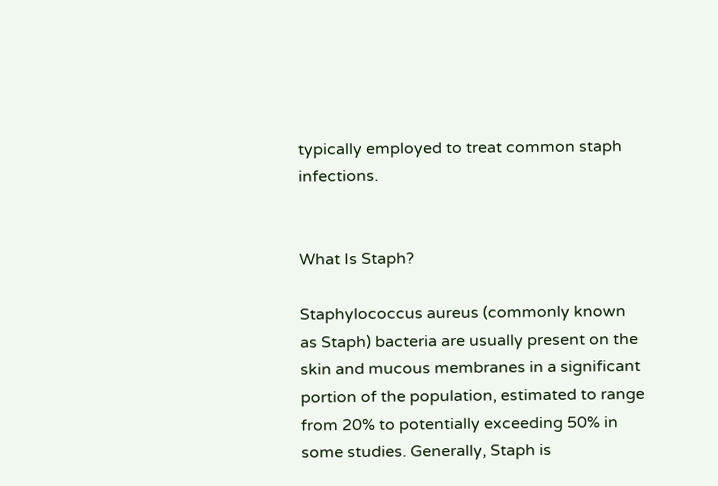typically employed to treat common staph infections.


What Is Staph?

Staphylococcus aureus (commonly known as Staph) bacteria are usually present on the skin and mucous membranes in a significant portion of the population, estimated to range from 20% to potentially exceeding 50% in some studies. Generally, Staph is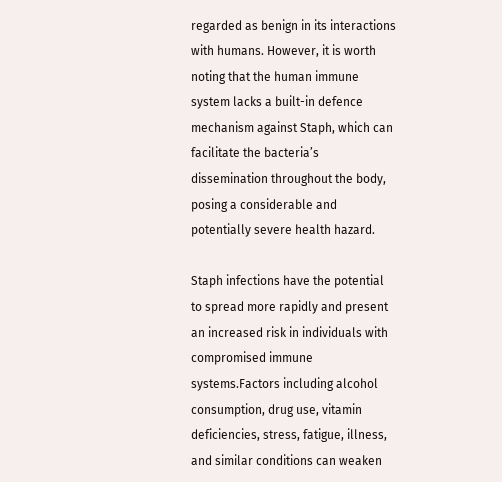regarded as benign in its interactions with humans. However, it is worth noting that the human immune system lacks a built-in defence mechanism against Staph, which can facilitate the bacteria’s dissemination throughout the body, posing a considerable and potentially severe health hazard.

Staph infections have the potential to spread more rapidly and present an increased risk in individuals with compromised immune systems.Factors including alcohol consumption, drug use, vitamin deficiencies, stress, fatigue, illness, and similar conditions can weaken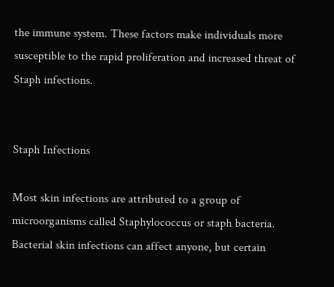the immune system. These factors make individuals more susceptible to the rapid proliferation and increased threat of Staph infections.


Staph Infections

Most skin infections are attributed to a group of microorganisms called Staphylococcus or staph bacteria. Bacterial skin infections can affect anyone, but certain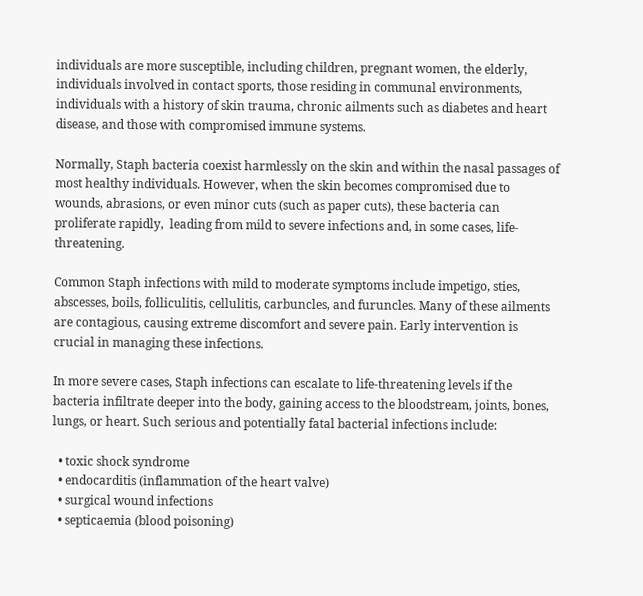individuals are more susceptible, including children, pregnant women, the elderly, individuals involved in contact sports, those residing in communal environments, individuals with a history of skin trauma, chronic ailments such as diabetes and heart disease, and those with compromised immune systems.

Normally, Staph bacteria coexist harmlessly on the skin and within the nasal passages of most healthy individuals. However, when the skin becomes compromised due to wounds, abrasions, or even minor cuts (such as paper cuts), these bacteria can proliferate rapidly,  leading from mild to severe infections and, in some cases, life-threatening.

Common Staph infections with mild to moderate symptoms include impetigo, sties, abscesses, boils, folliculitis, cellulitis, carbuncles, and furuncles. Many of these ailments are contagious, causing extreme discomfort and severe pain. Early intervention is crucial in managing these infections.

In more severe cases, Staph infections can escalate to life-threatening levels if the bacteria infiltrate deeper into the body, gaining access to the bloodstream, joints, bones, lungs, or heart. Such serious and potentially fatal bacterial infections include:

  • toxic shock syndrome
  • endocarditis (inflammation of the heart valve)
  • surgical wound infections
  • septicaemia (blood poisoning)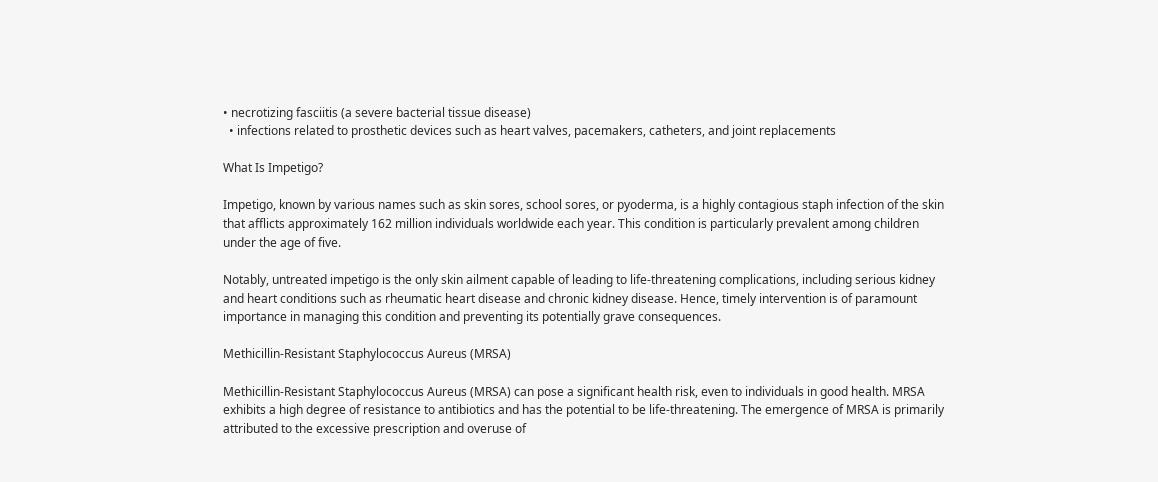• necrotizing fasciitis (a severe bacterial tissue disease)
  • infections related to prosthetic devices such as heart valves, pacemakers, catheters, and joint replacements

What Is Impetigo?

Impetigo, known by various names such as skin sores, school sores, or pyoderma, is a highly contagious staph infection of the skin that afflicts approximately 162 million individuals worldwide each year. This condition is particularly prevalent among children under the age of five.

Notably, untreated impetigo is the only skin ailment capable of leading to life-threatening complications, including serious kidney and heart conditions such as rheumatic heart disease and chronic kidney disease. Hence, timely intervention is of paramount importance in managing this condition and preventing its potentially grave consequences.

Methicillin-Resistant Staphylococcus Aureus (MRSA)

Methicillin-Resistant Staphylococcus Aureus (MRSA) can pose a significant health risk, even to individuals in good health. MRSA exhibits a high degree of resistance to antibiotics and has the potential to be life-threatening. The emergence of MRSA is primarily attributed to the excessive prescription and overuse of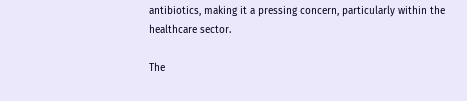antibiotics, making it a pressing concern, particularly within the healthcare sector.

The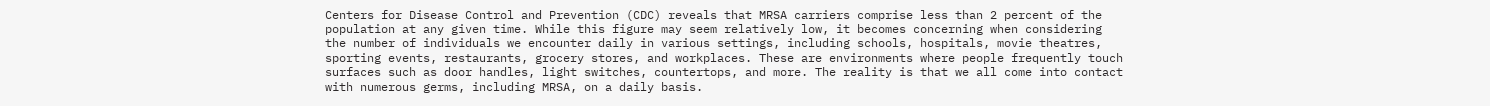Centers for Disease Control and Prevention (CDC) reveals that MRSA carriers comprise less than 2 percent of the population at any given time. While this figure may seem relatively low, it becomes concerning when considering the number of individuals we encounter daily in various settings, including schools, hospitals, movie theatres, sporting events, restaurants, grocery stores, and workplaces. These are environments where people frequently touch surfaces such as door handles, light switches, countertops, and more. The reality is that we all come into contact with numerous germs, including MRSA, on a daily basis.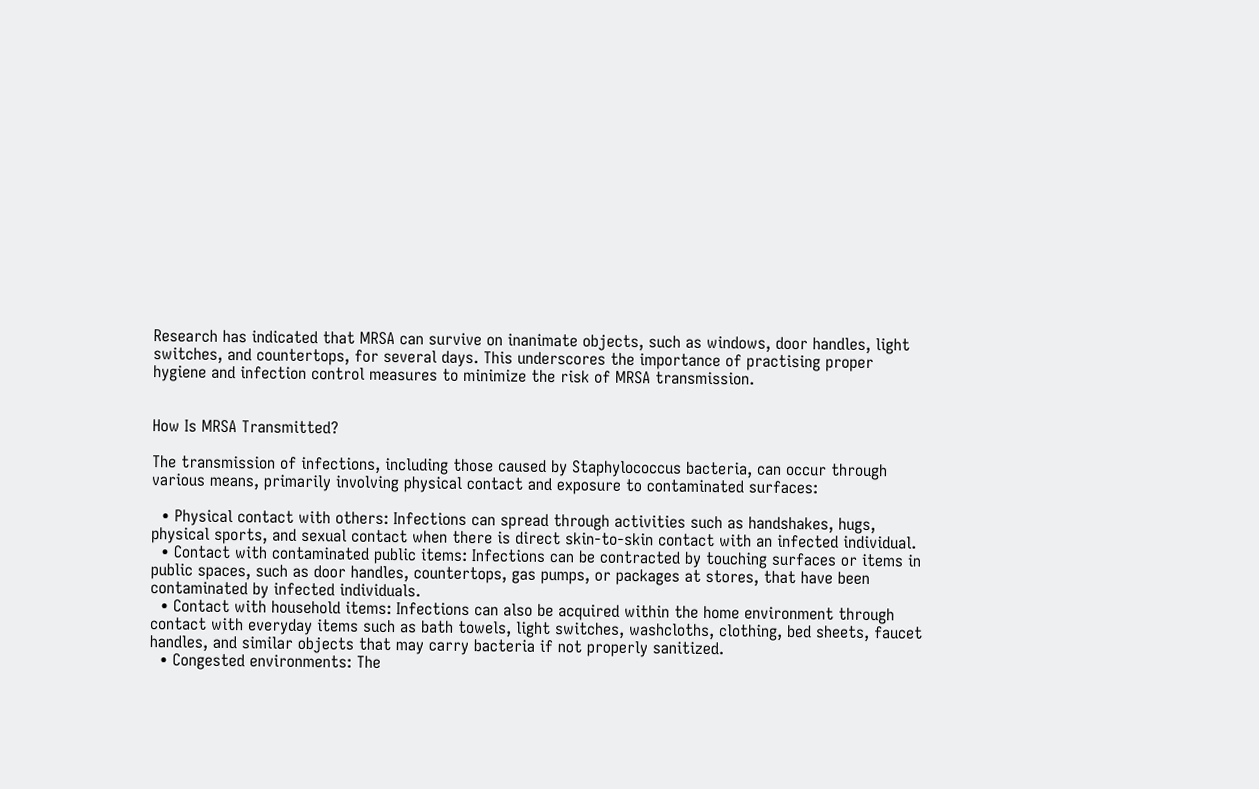Research has indicated that MRSA can survive on inanimate objects, such as windows, door handles, light switches, and countertops, for several days. This underscores the importance of practising proper hygiene and infection control measures to minimize the risk of MRSA transmission.


How Is MRSA Transmitted?

The transmission of infections, including those caused by Staphylococcus bacteria, can occur through various means, primarily involving physical contact and exposure to contaminated surfaces:

  • Physical contact with others: Infections can spread through activities such as handshakes, hugs, physical sports, and sexual contact when there is direct skin-to-skin contact with an infected individual.
  • Contact with contaminated public items: Infections can be contracted by touching surfaces or items in public spaces, such as door handles, countertops, gas pumps, or packages at stores, that have been contaminated by infected individuals.
  • Contact with household items: Infections can also be acquired within the home environment through contact with everyday items such as bath towels, light switches, washcloths, clothing, bed sheets, faucet handles, and similar objects that may carry bacteria if not properly sanitized.
  • Congested environments: The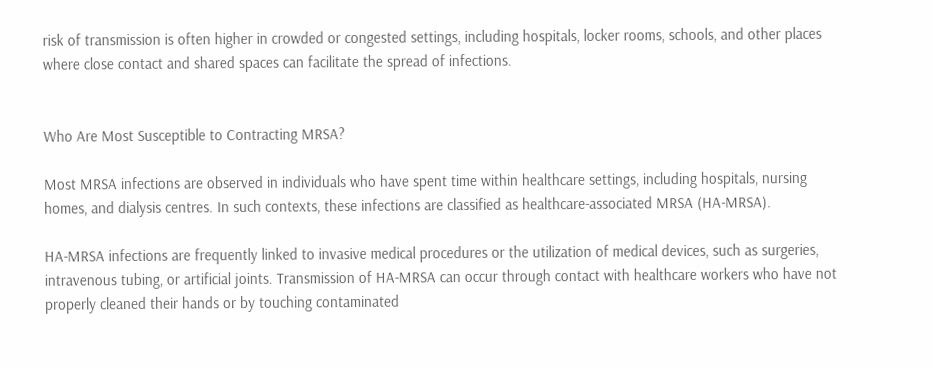risk of transmission is often higher in crowded or congested settings, including hospitals, locker rooms, schools, and other places where close contact and shared spaces can facilitate the spread of infections.


Who Are Most Susceptible to Contracting MRSA?

Most MRSA infections are observed in individuals who have spent time within healthcare settings, including hospitals, nursing homes, and dialysis centres. In such contexts, these infections are classified as healthcare-associated MRSA (HA-MRSA).

HA-MRSA infections are frequently linked to invasive medical procedures or the utilization of medical devices, such as surgeries, intravenous tubing, or artificial joints. Transmission of HA-MRSA can occur through contact with healthcare workers who have not properly cleaned their hands or by touching contaminated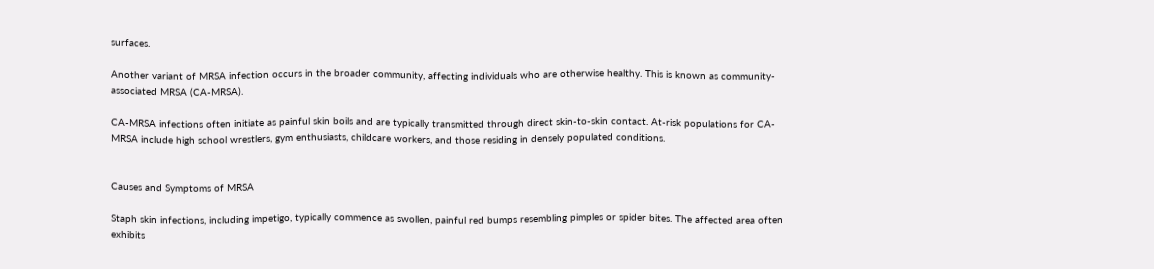surfaces.

Another variant of MRSA infection occurs in the broader community, affecting individuals who are otherwise healthy. This is known as community-associated MRSA (CA-MRSA).

CA-MRSA infections often initiate as painful skin boils and are typically transmitted through direct skin-to-skin contact. At-risk populations for CA-MRSA include high school wrestlers, gym enthusiasts, childcare workers, and those residing in densely populated conditions.


Causes and Symptoms of MRSA

Staph skin infections, including impetigo, typically commence as swollen, painful red bumps resembling pimples or spider bites. The affected area often exhibits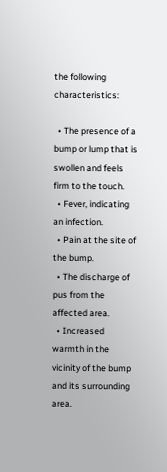the following characteristics:

  • The presence of a bump or lump that is swollen and feels firm to the touch.
  • Fever, indicating an infection.
  • Pain at the site of the bump.
  • The discharge of pus from the affected area.
  • Increased warmth in the vicinity of the bump and its surrounding area.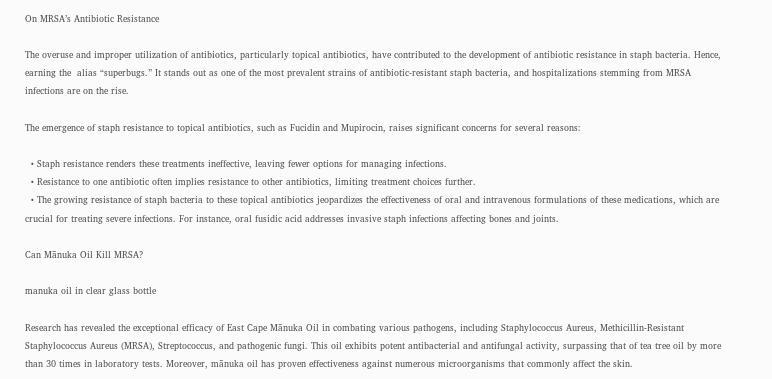On MRSA’s Antibiotic Resistance

The overuse and improper utilization of antibiotics, particularly topical antibiotics, have contributed to the development of antibiotic resistance in staph bacteria. Hence, earning the  alias “superbugs.” It stands out as one of the most prevalent strains of antibiotic-resistant staph bacteria, and hospitalizations stemming from MRSA infections are on the rise.

The emergence of staph resistance to topical antibiotics, such as Fucidin and Mupirocin, raises significant concerns for several reasons:

  • Staph resistance renders these treatments ineffective, leaving fewer options for managing infections.
  • Resistance to one antibiotic often implies resistance to other antibiotics, limiting treatment choices further.
  • The growing resistance of staph bacteria to these topical antibiotics jeopardizes the effectiveness of oral and intravenous formulations of these medications, which are crucial for treating severe infections. For instance, oral fusidic acid addresses invasive staph infections affecting bones and joints.

Can Mānuka Oil Kill MRSA?

manuka oil in clear glass bottle

Research has revealed the exceptional efficacy of East Cape Mānuka Oil in combating various pathogens, including Staphylococcus Aureus, Methicillin-Resistant Staphylococcus Aureus (MRSA), Streptococcus, and pathogenic fungi. This oil exhibits potent antibacterial and antifungal activity, surpassing that of tea tree oil by more than 30 times in laboratory tests. Moreover, mānuka oil has proven effectiveness against numerous microorganisms that commonly affect the skin.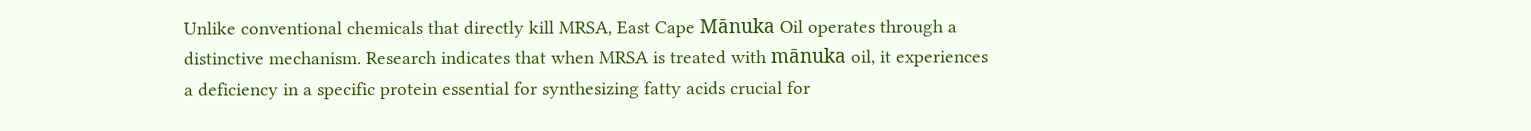Unlike conventional chemicals that directly kill MRSA, East Cape Mānuka Oil operates through a distinctive mechanism. Research indicates that when MRSA is treated with mānuka oil, it experiences a deficiency in a specific protein essential for synthesizing fatty acids crucial for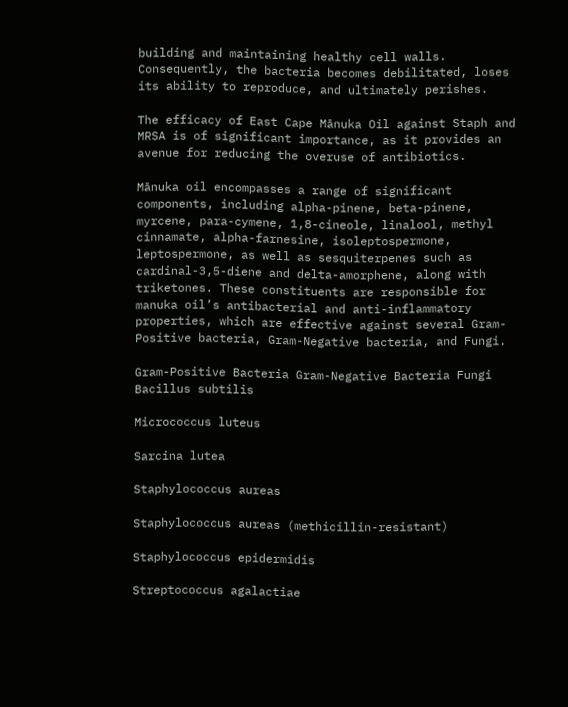building and maintaining healthy cell walls. Consequently, the bacteria becomes debilitated, loses its ability to reproduce, and ultimately perishes.

The efficacy of East Cape Mānuka Oil against Staph and MRSA is of significant importance, as it provides an avenue for reducing the overuse of antibiotics.

Mānuka oil encompasses a range of significant components, including alpha-pinene, beta-pinene, myrcene, para-cymene, 1,8-cineole, linalool, methyl cinnamate, alpha-farnesine, isoleptospermone, leptospermone, as well as sesquiterpenes such as cardinal-3,5-diene and delta-amorphene, along with triketones. These constituents are responsible for manuka oil’s antibacterial and anti-inflammatory properties, which are effective against several Gram-Positive bacteria, Gram-Negative bacteria, and Fungi.

Gram-Positive Bacteria Gram-Negative Bacteria Fungi
Bacillus subtilis

Micrococcus luteus

Sarcina lutea

Staphylococcus aureas

Staphylococcus aureas (methicillin-resistant)

Staphylococcus epidermidis

Streptococcus agalactiae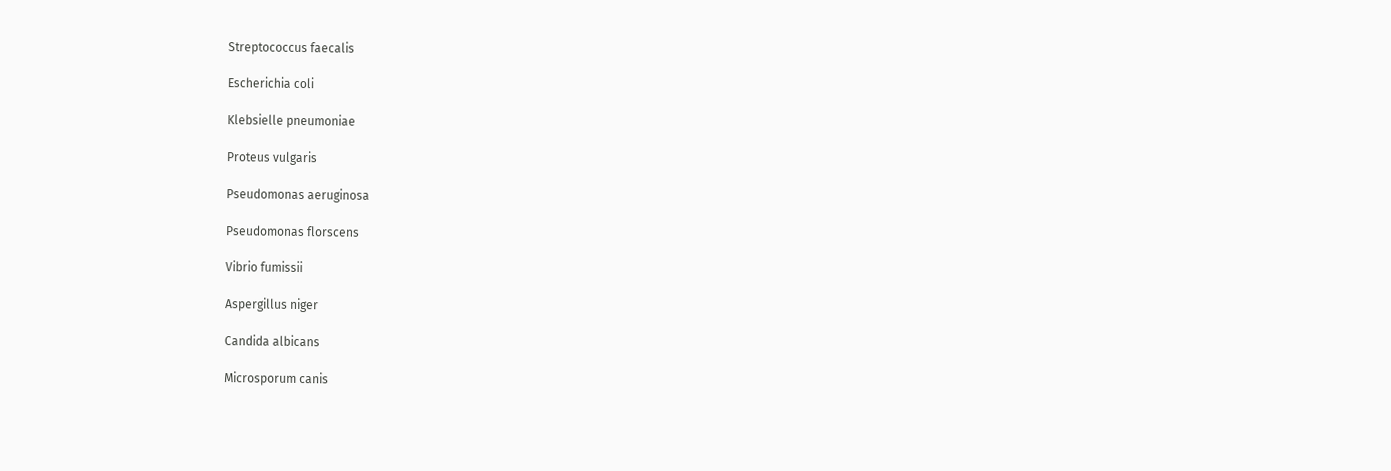Streptococcus faecalis

Escherichia coli

Klebsielle pneumoniae

Proteus vulgaris

Pseudomonas aeruginosa

Pseudomonas florscens

Vibrio fumissii

Aspergillus niger

Candida albicans

Microsporum canis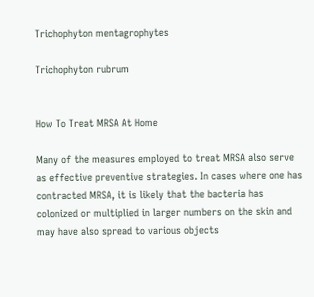Trichophyton mentagrophytes

Trichophyton rubrum


How To Treat MRSA At Home

Many of the measures employed to treat MRSA also serve as effective preventive strategies. In cases where one has contracted MRSA, it is likely that the bacteria has colonized or multiplied in larger numbers on the skin and may have also spread to various objects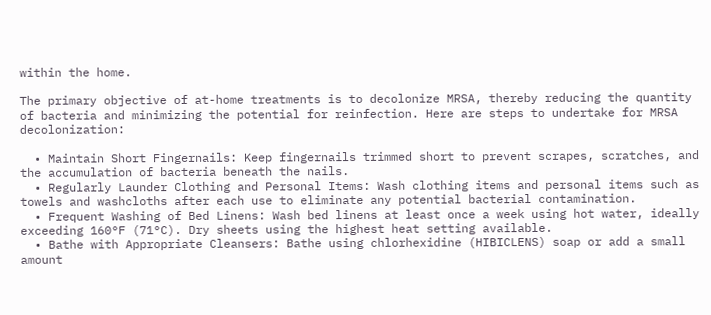within the home.

The primary objective of at-home treatments is to decolonize MRSA, thereby reducing the quantity of bacteria and minimizing the potential for reinfection. Here are steps to undertake for MRSA decolonization:

  • Maintain Short Fingernails: Keep fingernails trimmed short to prevent scrapes, scratches, and the accumulation of bacteria beneath the nails.
  • Regularly Launder Clothing and Personal Items: Wash clothing items and personal items such as towels and washcloths after each use to eliminate any potential bacterial contamination.
  • Frequent Washing of Bed Linens: Wash bed linens at least once a week using hot water, ideally exceeding 160°F (71°C). Dry sheets using the highest heat setting available.
  • Bathe with Appropriate Cleansers: Bathe using chlorhexidine (HIBICLENS) soap or add a small amount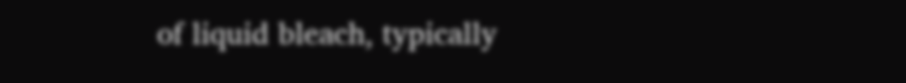of liquid bleach, typically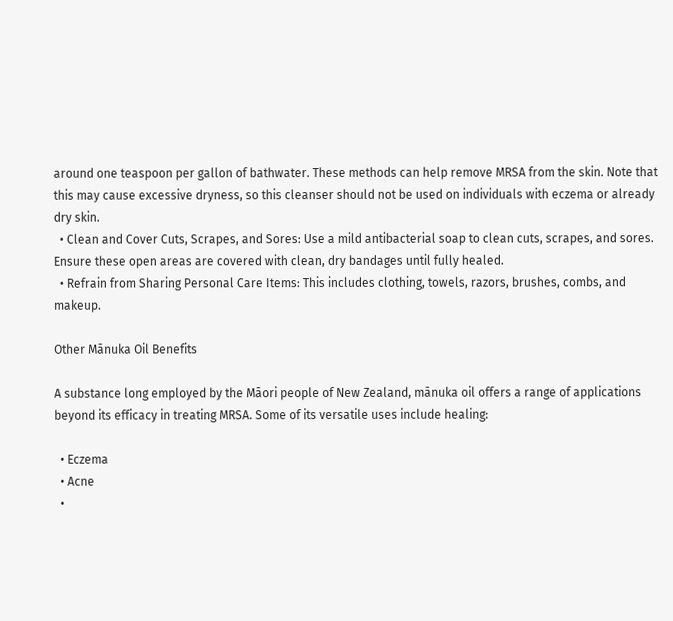around one teaspoon per gallon of bathwater. These methods can help remove MRSA from the skin. Note that this may cause excessive dryness, so this cleanser should not be used on individuals with eczema or already dry skin.
  • Clean and Cover Cuts, Scrapes, and Sores: Use a mild antibacterial soap to clean cuts, scrapes, and sores. Ensure these open areas are covered with clean, dry bandages until fully healed.
  • Refrain from Sharing Personal Care Items: This includes clothing, towels, razors, brushes, combs, and makeup.

Other Mānuka Oil Benefits

A substance long employed by the Māori people of New Zealand, mānuka oil offers a range of applications beyond its efficacy in treating MRSA. Some of its versatile uses include healing:

  • Eczema
  • Acne
  •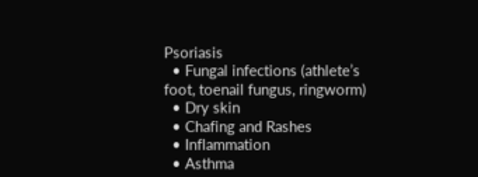Psoriasis
  • Fungal infections (athlete’s foot, toenail fungus, ringworm)
  • Dry skin
  • Chafing and Rashes
  • Inflammation
  • Asthma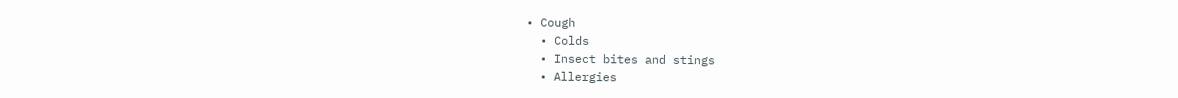• Cough
  • Colds
  • Insect bites and stings
  • Allergies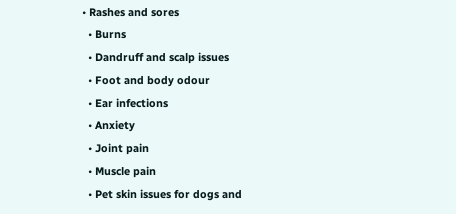• Rashes and sores
  • Burns
  • Dandruff and scalp issues
  • Foot and body odour
  • Ear infections
  • Anxiety
  • Joint pain
  • Muscle pain
  • Pet skin issues for dogs and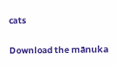cats

Download the mānuka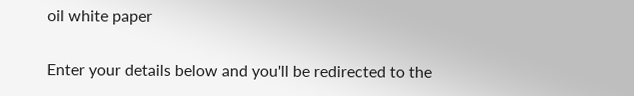oil white paper

Enter your details below and you'll be redirected to the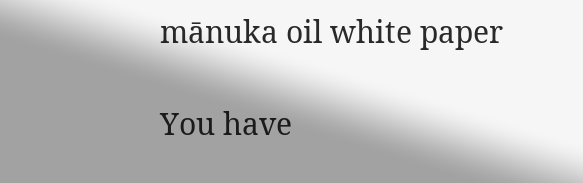mānuka oil white paper

You have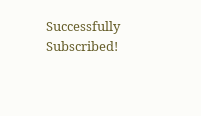Successfully Subscribed!